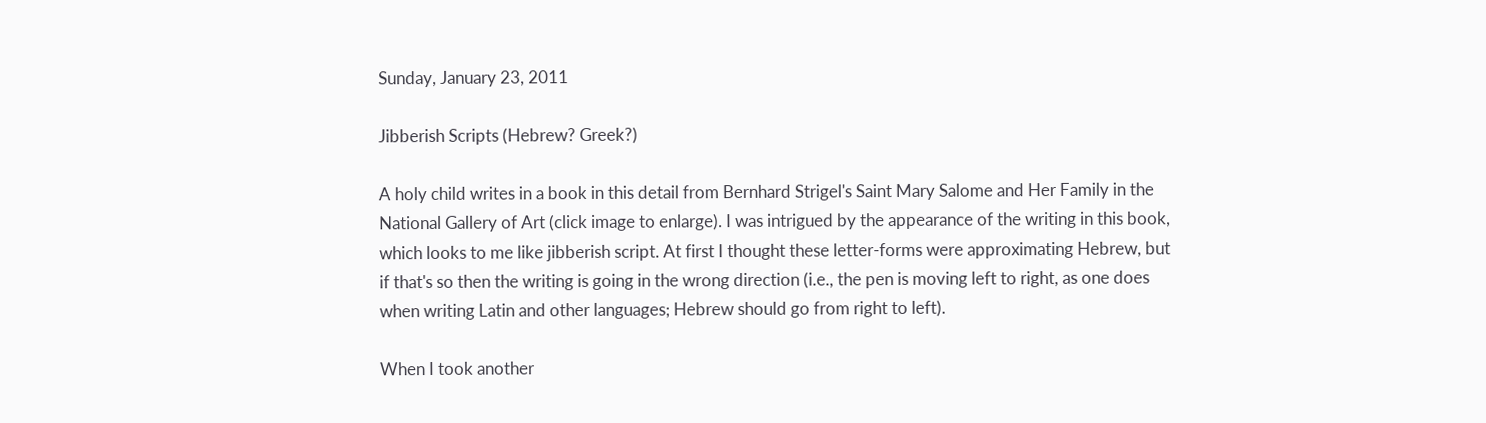Sunday, January 23, 2011

Jibberish Scripts (Hebrew? Greek?)

A holy child writes in a book in this detail from Bernhard Strigel's Saint Mary Salome and Her Family in the National Gallery of Art (click image to enlarge). I was intrigued by the appearance of the writing in this book, which looks to me like jibberish script. At first I thought these letter-forms were approximating Hebrew, but if that's so then the writing is going in the wrong direction (i.e., the pen is moving left to right, as one does when writing Latin and other languages; Hebrew should go from right to left).

When I took another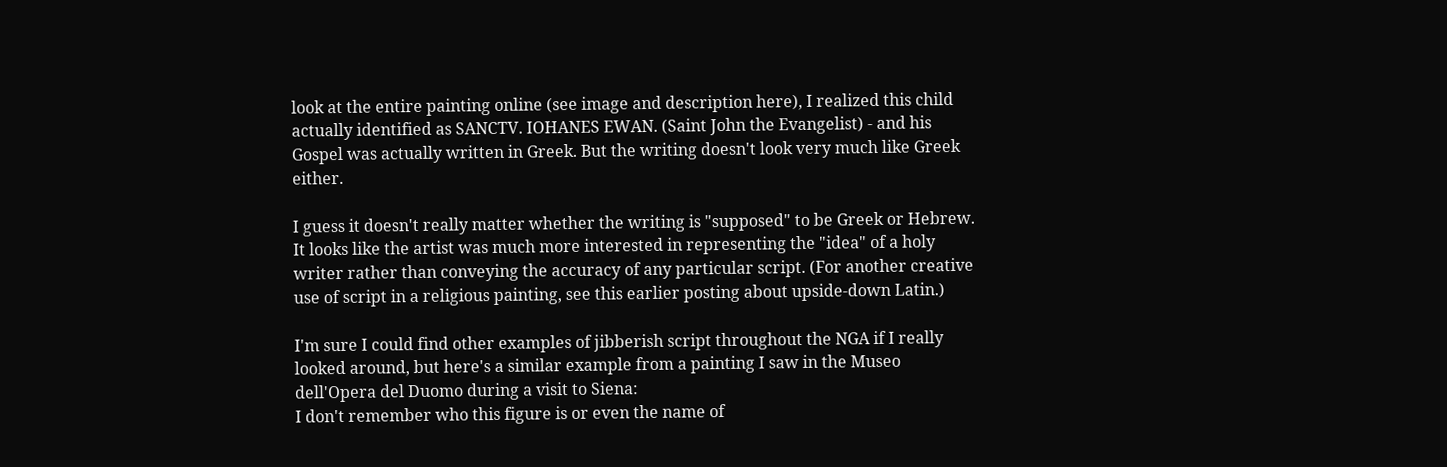look at the entire painting online (see image and description here), I realized this child actually identified as SANCTV. IOHANES EWAN. (Saint John the Evangelist) - and his Gospel was actually written in Greek. But the writing doesn't look very much like Greek either.

I guess it doesn't really matter whether the writing is "supposed" to be Greek or Hebrew. It looks like the artist was much more interested in representing the "idea" of a holy writer rather than conveying the accuracy of any particular script. (For another creative use of script in a religious painting, see this earlier posting about upside-down Latin.)

I'm sure I could find other examples of jibberish script throughout the NGA if I really looked around, but here's a similar example from a painting I saw in the Museo dell'Opera del Duomo during a visit to Siena:
I don't remember who this figure is or even the name of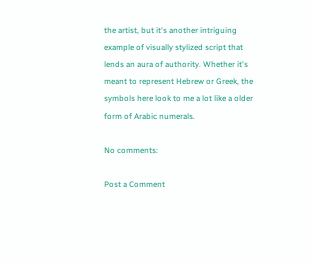the artist, but it's another intriguing example of visually stylized script that lends an aura of authority. Whether it's meant to represent Hebrew or Greek, the symbols here look to me a lot like a older form of Arabic numerals.

No comments:

Post a Comment